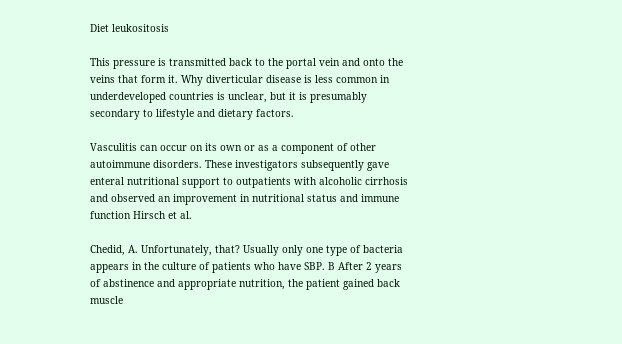Diet leukositosis

This pressure is transmitted back to the portal vein and onto the veins that form it. Why diverticular disease is less common in underdeveloped countries is unclear, but it is presumably secondary to lifestyle and dietary factors.

Vasculitis can occur on its own or as a component of other autoimmune disorders. These investigators subsequently gave enteral nutritional support to outpatients with alcoholic cirrhosis and observed an improvement in nutritional status and immune function Hirsch et al.

Chedid, A. Unfortunately, that? Usually only one type of bacteria appears in the culture of patients who have SBP. B After 2 years of abstinence and appropriate nutrition, the patient gained back muscle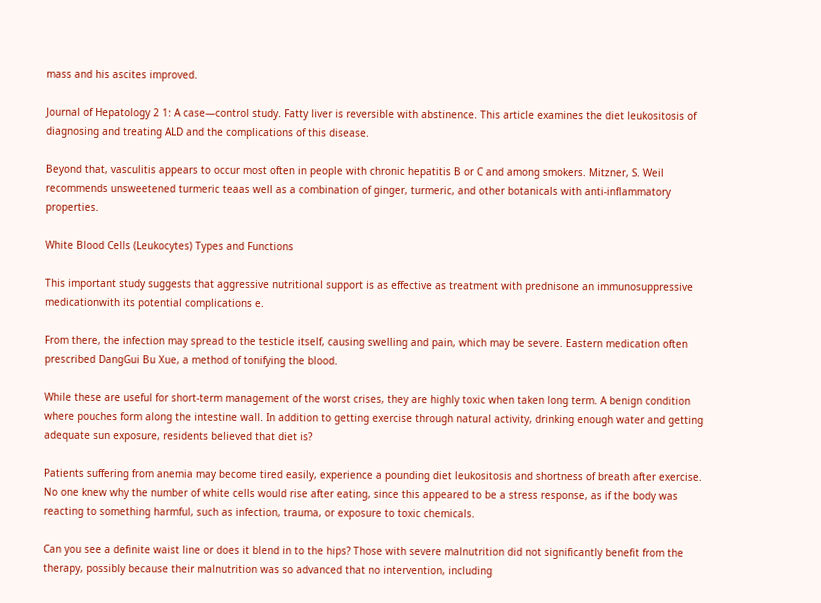mass and his ascites improved.

Journal of Hepatology 2 1: A case—control study. Fatty liver is reversible with abstinence. This article examines the diet leukositosis of diagnosing and treating ALD and the complications of this disease.

Beyond that, vasculitis appears to occur most often in people with chronic hepatitis B or C and among smokers. Mitzner, S. Weil recommends unsweetened turmeric teaas well as a combination of ginger, turmeric, and other botanicals with anti-inflammatory properties.

White Blood Cells (Leukocytes) Types and Functions

This important study suggests that aggressive nutritional support is as effective as treatment with prednisone an immunosuppressive medicationwith its potential complications e.

From there, the infection may spread to the testicle itself, causing swelling and pain, which may be severe. Eastern medication often prescribed DangGui Bu Xue, a method of tonifying the blood.

While these are useful for short-term management of the worst crises, they are highly toxic when taken long term. A benign condition where pouches form along the intestine wall. In addition to getting exercise through natural activity, drinking enough water and getting adequate sun exposure, residents believed that diet is?

Patients suffering from anemia may become tired easily, experience a pounding diet leukositosis and shortness of breath after exercise. No one knew why the number of white cells would rise after eating, since this appeared to be a stress response, as if the body was reacting to something harmful, such as infection, trauma, or exposure to toxic chemicals.

Can you see a definite waist line or does it blend in to the hips? Those with severe malnutrition did not significantly benefit from the therapy, possibly because their malnutrition was so advanced that no intervention, including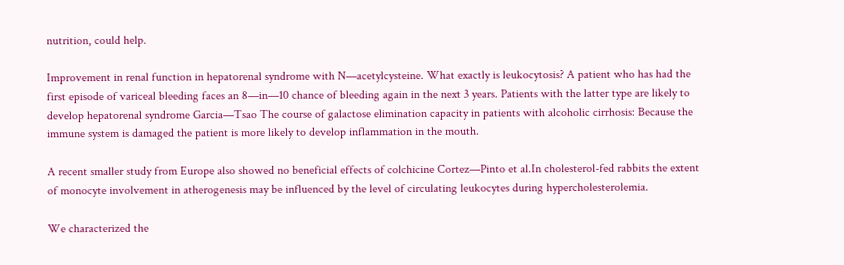nutrition, could help.

Improvement in renal function in hepatorenal syndrome with N—acetylcysteine. What exactly is leukocytosis? A patient who has had the first episode of variceal bleeding faces an 8—in—10 chance of bleeding again in the next 3 years. Patients with the latter type are likely to develop hepatorenal syndrome Garcia—Tsao The course of galactose elimination capacity in patients with alcoholic cirrhosis: Because the immune system is damaged the patient is more likely to develop inflammation in the mouth.

A recent smaller study from Europe also showed no beneficial effects of colchicine Cortez—Pinto et al.In cholesterol-fed rabbits the extent of monocyte involvement in atherogenesis may be influenced by the level of circulating leukocytes during hypercholesterolemia.

We characterized the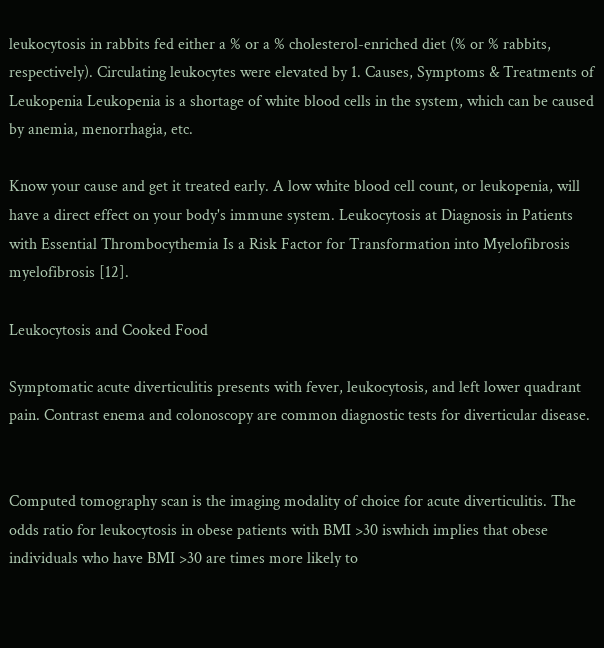leukocytosis in rabbits fed either a % or a % cholesterol-enriched diet (% or % rabbits, respectively). Circulating leukocytes were elevated by 1. Causes, Symptoms & Treatments of Leukopenia Leukopenia is a shortage of white blood cells in the system, which can be caused by anemia, menorrhagia, etc.

Know your cause and get it treated early. A low white blood cell count, or leukopenia, will have a direct effect on your body's immune system. Leukocytosis at Diagnosis in Patients with Essential Thrombocythemia Is a Risk Factor for Transformation into Myelofibrosis myelofibrosis [12].

Leukocytosis and Cooked Food

Symptomatic acute diverticulitis presents with fever, leukocytosis, and left lower quadrant pain. Contrast enema and colonoscopy are common diagnostic tests for diverticular disease.


Computed tomography scan is the imaging modality of choice for acute diverticulitis. The odds ratio for leukocytosis in obese patients with BMI >30 iswhich implies that obese individuals who have BMI >30 are times more likely to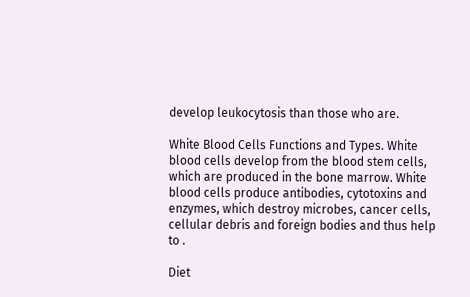develop leukocytosis than those who are.

White Blood Cells Functions and Types. White blood cells develop from the blood stem cells, which are produced in the bone marrow. White blood cells produce antibodies, cytotoxins and enzymes, which destroy microbes, cancer cells, cellular debris and foreign bodies and thus help to .

Diet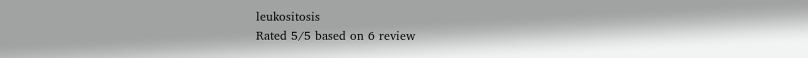leukositosis
Rated 5/5 based on 6 review